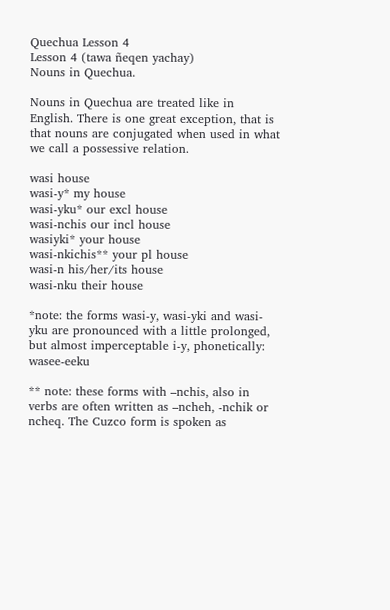Quechua Lesson 4
Lesson 4 (tawa ñeqen yachay)
Nouns in Quechua.

Nouns in Quechua are treated like in English. There is one great exception, that is that nouns are conjugated when used in what we call a possessive relation.

wasi house
wasi-y* my house
wasi-yku* our excl house
wasi-nchis our incl house
wasiyki* your house
wasi-nkichis** your pl house
wasi-n his/her/its house
wasi-nku their house

*note: the forms wasi-y, wasi-yki and wasi-yku are pronounced with a little prolonged, but almost imperceptable i-y, phonetically: wasee-eeku

** note: these forms with –nchis, also in verbs are often written as –ncheh, -nchik or ncheq. The Cuzco form is spoken as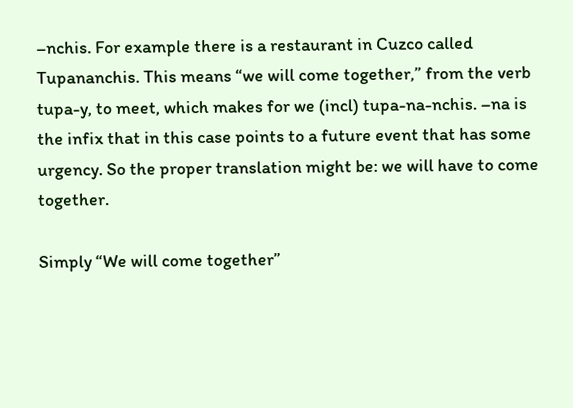–nchis. For example there is a restaurant in Cuzco called Tupananchis. This means “we will come together,” from the verb tupa-y, to meet, which makes for we (incl) tupa-na-nchis. –na is the infix that in this case points to a future event that has some urgency. So the proper translation might be: we will have to come together.

Simply “We will come together”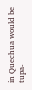in Quechua would be tupa-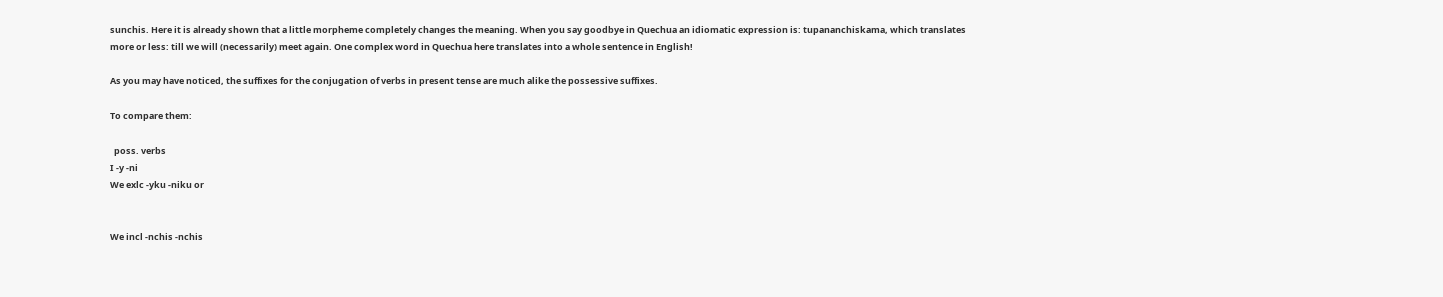sunchis. Here it is already shown that a little morpheme completely changes the meaning. When you say goodbye in Quechua an idiomatic expression is: tupananchiskama, which translates more or less: till we will (necessarily) meet again. One complex word in Quechua here translates into a whole sentence in English!

As you may have noticed, the suffixes for the conjugation of verbs in present tense are much alike the possessive suffixes.

To compare them:

  poss. verbs
I -y -ni
We exlc -yku -niku or


We incl -nchis -nchis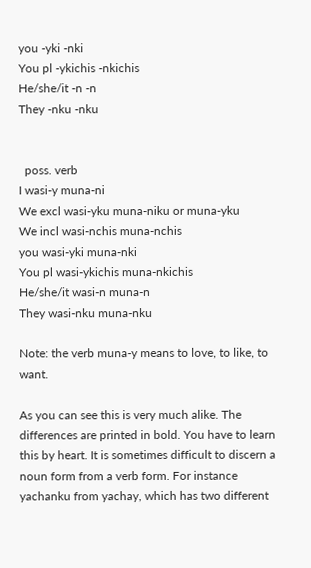you -yki -nki
You pl -ykichis -nkichis
He/she/it -n -n
They -nku -nku


  poss. verb
I wasi-y muna-ni
We excl wasi-yku muna-niku or muna-yku
We incl wasi-nchis muna-nchis
you wasi-yki muna-nki
You pl wasi-ykichis muna-nkichis
He/she/it wasi-n muna-n
They wasi-nku muna-nku

Note: the verb muna-y means to love, to like, to want.

As you can see this is very much alike. The differences are printed in bold. You have to learn this by heart. It is sometimes difficult to discern a noun form from a verb form. For instance yachanku from yachay, which has two different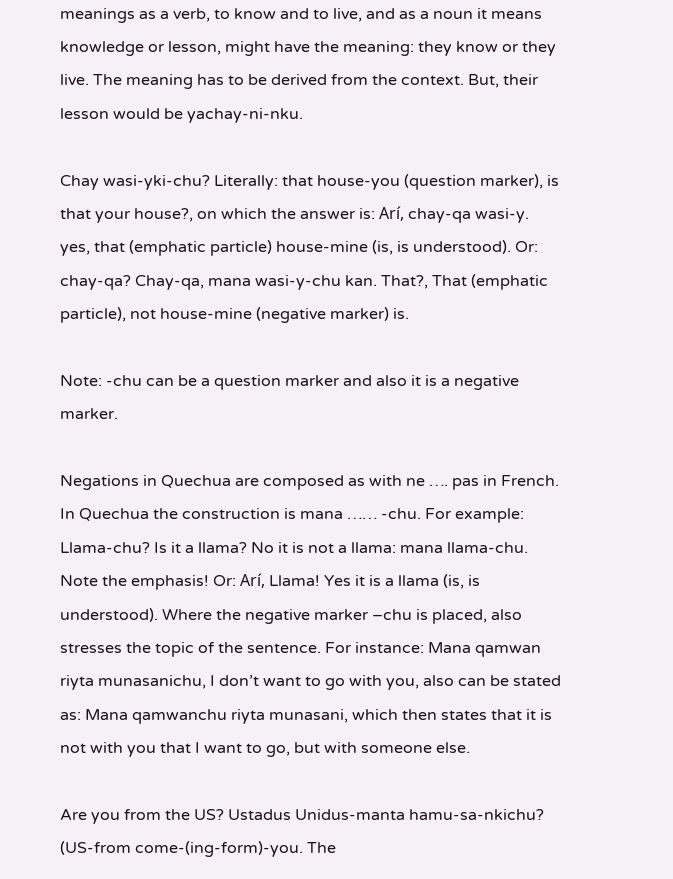meanings as a verb, to know and to live, and as a noun it means knowledge or lesson, might have the meaning: they know or they live. The meaning has to be derived from the context. But, their lesson would be yachay-ni-nku.

Chay wasi-yki-chu? Literally: that house-you (question marker), is that your house?, on which the answer is: Arí, chay-qa wasi-y. yes, that (emphatic particle) house-mine (is, is understood). Or: chay-qa? Chay-qa, mana wasi-y-chu kan. That?, That (emphatic particle), not house-mine (negative marker) is.

Note: -chu can be a question marker and also it is a negative marker.

Negations in Quechua are composed as with ne …. pas in French. In Quechua the construction is mana …… -chu. For example: Llama-chu? Is it a llama? No it is not a llama: mana llama-chu. Note the emphasis! Or: Arí, Llama! Yes it is a llama (is, is understood). Where the negative marker –chu is placed, also stresses the topic of the sentence. For instance: Mana qamwan riyta munasanichu, I don’t want to go with you, also can be stated as: Mana qamwanchu riyta munasani, which then states that it is not with you that I want to go, but with someone else.

Are you from the US? Ustadus Unidus-manta hamu-sa-nkichu? (US-from come-(ing-form)-you. The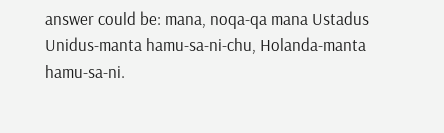answer could be: mana, noqa-qa mana Ustadus Unidus-manta hamu-sa-ni-chu, Holanda-manta hamu-sa-ni.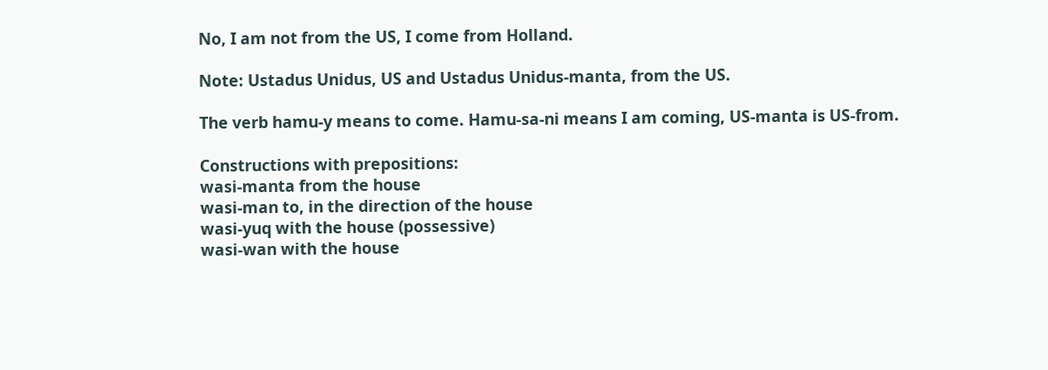No, I am not from the US, I come from Holland.

Note: Ustadus Unidus, US and Ustadus Unidus-manta, from the US.

The verb hamu-y means to come. Hamu-sa-ni means I am coming, US-manta is US-from.

Constructions with prepositions:
wasi-manta from the house
wasi-man to, in the direction of the house
wasi-yuq with the house (possessive)
wasi-wan with the house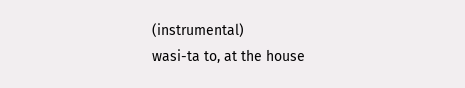(instrumental)
wasi-ta to, at the house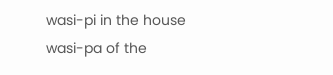wasi-pi in the house
wasi-pa of the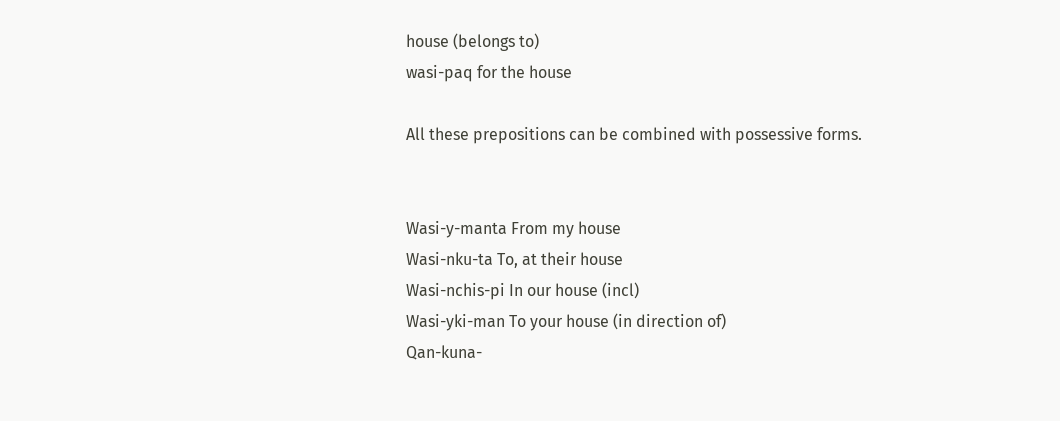house (belongs to)
wasi-paq for the house

All these prepositions can be combined with possessive forms.


Wasi-y-manta From my house
Wasi-nku-ta To, at their house
Wasi-nchis-pi In our house (incl)
Wasi-yki-man To your house (in direction of)
Qan-kuna-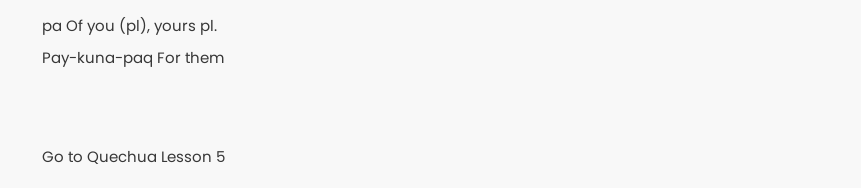pa Of you (pl), yours pl.
Pay-kuna-paq For them


Go to Quechua Lesson 5